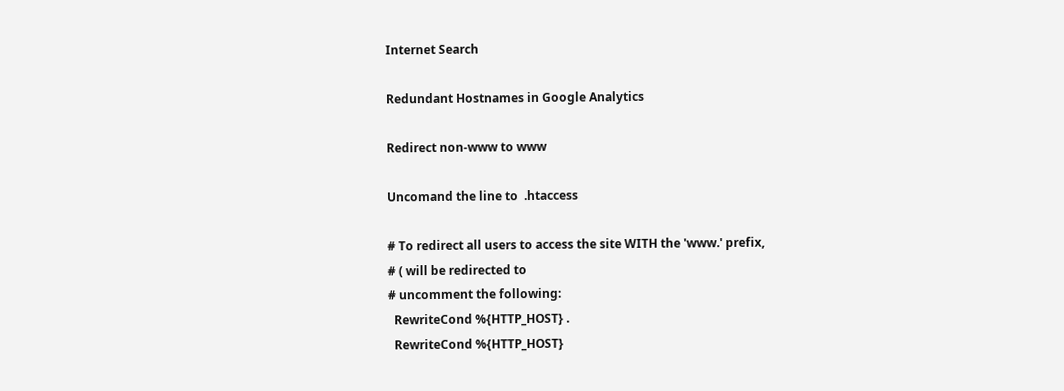Internet Search

Redundant Hostnames in Google Analytics

Redirect non-www to www

Uncomand the line to  .htaccess

# To redirect all users to access the site WITH the 'www.' prefix,
# ( will be redirected to
# uncomment the following:
  RewriteCond %{HTTP_HOST} .
  RewriteCond %{HTTP_HOST}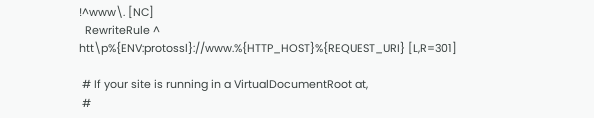!^www\. [NC]
  RewriteRule ^ htt\p%{ENV:protossl}://www.%{HTTP_HOST}%{REQUEST_URI} [L,R=301]

 # If your site is running in a VirtualDocumentRoot at,
 #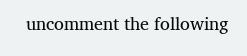uncomment the following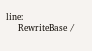line:
    RewriteBase /